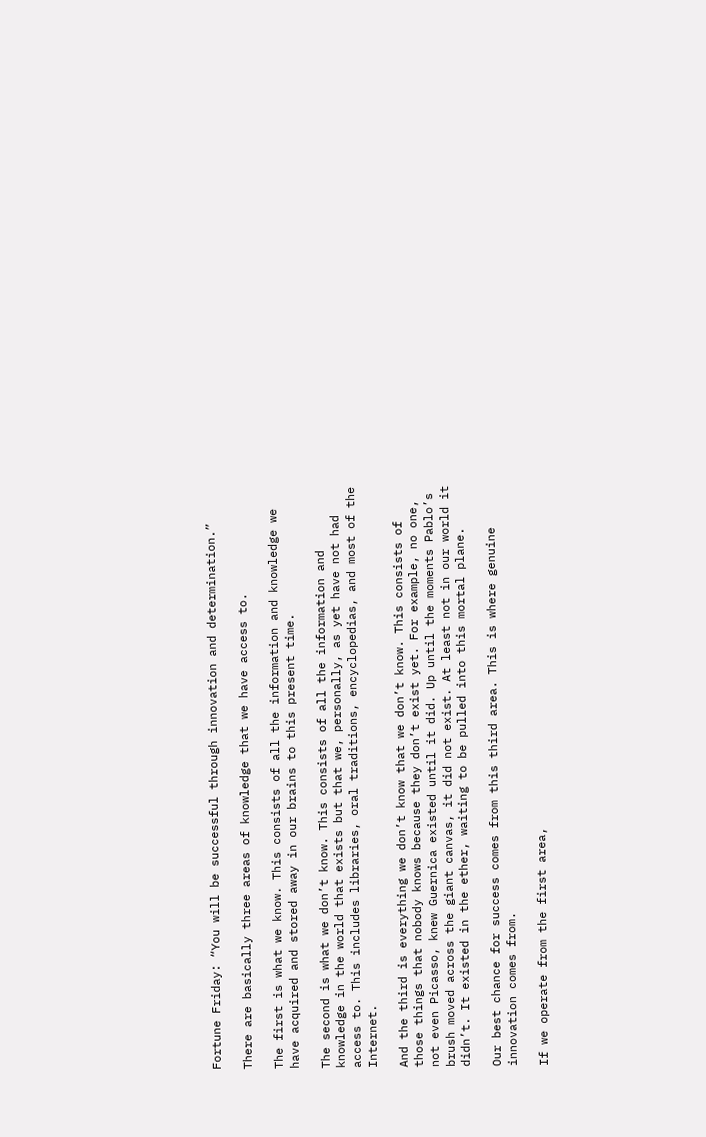Fortune Friday: “You will be successful through innovation and determination.”

There are basically three areas of knowledge that we have access to.

The first is what we know. This consists of all the information and knowledge we have acquired and stored away in our brains to this present time.

The second is what we don’t know. This consists of all the information and knowledge in the world that exists but that we, personally, as yet have not had access to. This includes libraries, oral traditions, encyclopedias, and most of the Internet.

And the third is everything we don’t know that we don’t know. This consists of those things that nobody knows because they don’t exist yet. For example, no one, not even Picasso, knew Guernica existed until it did. Up until the moments Pablo’s brush moved across the giant canvas, it did not exist. At least not in our world it didn’t. It existed in the ether, waiting to be pulled into this mortal plane.

Our best chance for success comes from this third area. This is where genuine innovation comes from.

If we operate from the first area,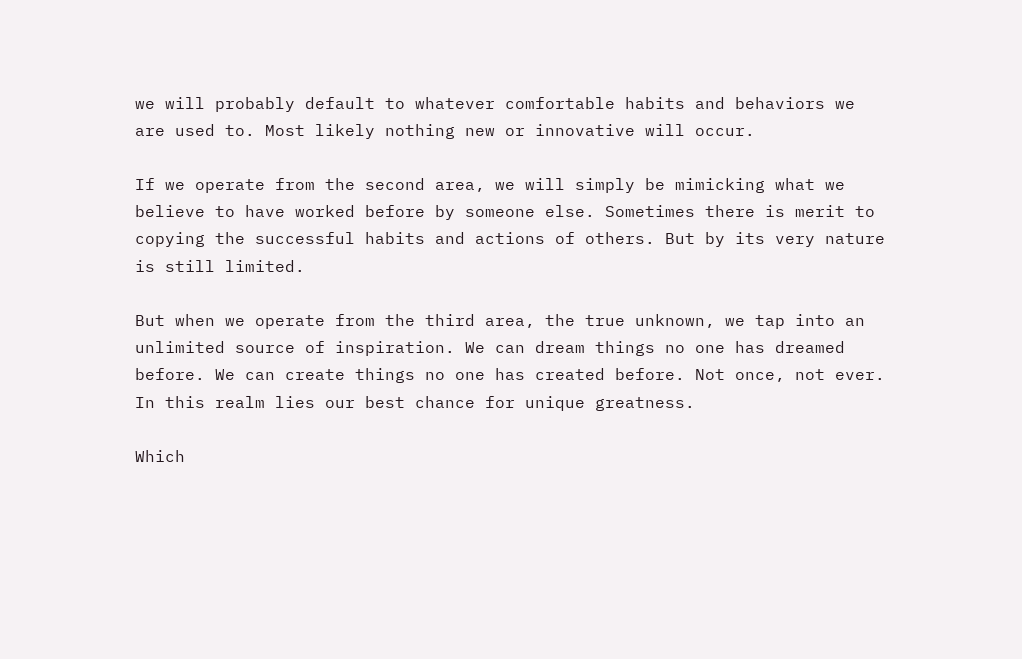we will probably default to whatever comfortable habits and behaviors we are used to. Most likely nothing new or innovative will occur.

If we operate from the second area, we will simply be mimicking what we believe to have worked before by someone else. Sometimes there is merit to copying the successful habits and actions of others. But by its very nature is still limited.

But when we operate from the third area, the true unknown, we tap into an unlimited source of inspiration. We can dream things no one has dreamed before. We can create things no one has created before. Not once, not ever. In this realm lies our best chance for unique greatness.

Which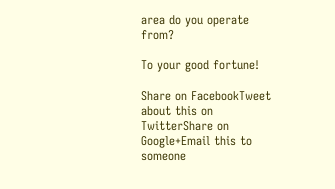area do you operate from?

To your good fortune!

Share on FacebookTweet about this on TwitterShare on Google+Email this to someone